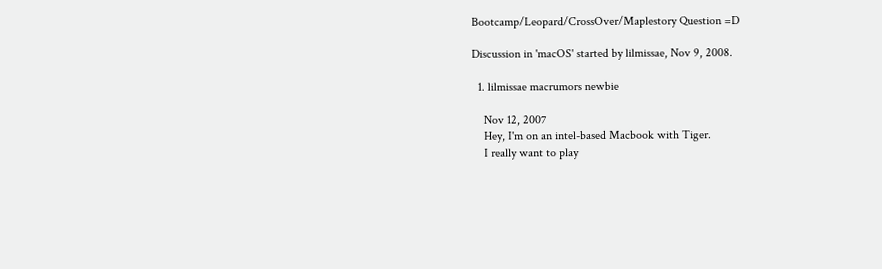Bootcamp/Leopard/CrossOver/Maplestory Question =D

Discussion in 'macOS' started by lilmissae, Nov 9, 2008.

  1. lilmissae macrumors newbie

    Nov 12, 2007
    Hey, I'm on an intel-based Macbook with Tiger.
    I really want to play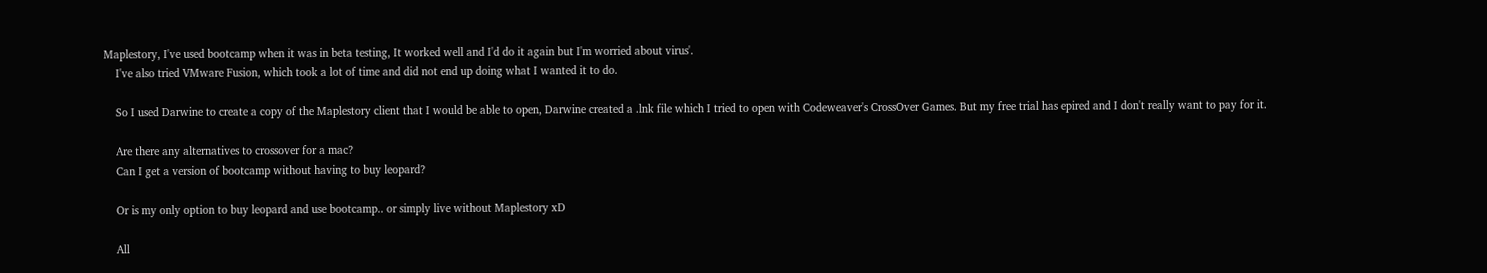Maplestory, I've used bootcamp when it was in beta testing, It worked well and I'd do it again but I'm worried about virus'.
    I've also tried VMware Fusion, which took a lot of time and did not end up doing what I wanted it to do.

    So I used Darwine to create a copy of the Maplestory client that I would be able to open, Darwine created a .lnk file which I tried to open with Codeweaver's CrossOver Games. But my free trial has epired and I don't really want to pay for it.

    Are there any alternatives to crossover for a mac?
    Can I get a version of bootcamp without having to buy leopard?

    Or is my only option to buy leopard and use bootcamp.. or simply live without Maplestory xD

    All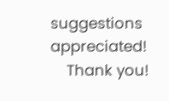suggestions appreciated!
    Thank you!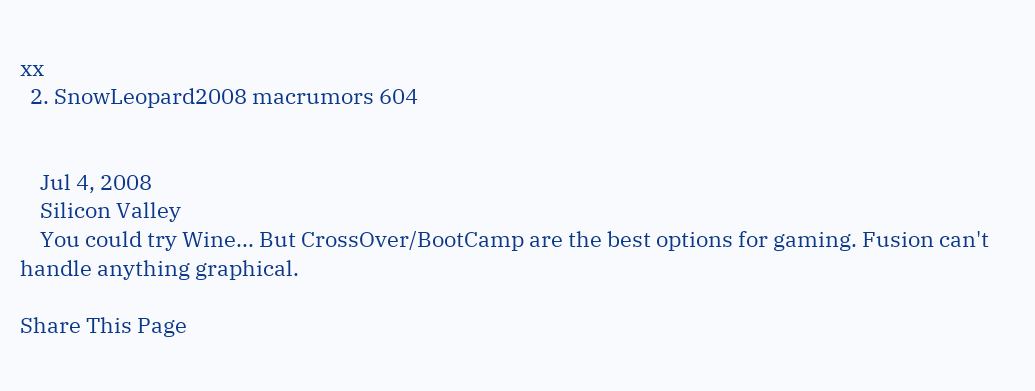xx
  2. SnowLeopard2008 macrumors 604


    Jul 4, 2008
    Silicon Valley
    You could try Wine... But CrossOver/BootCamp are the best options for gaming. Fusion can't handle anything graphical.

Share This Page